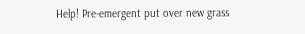Help! Pre-emergent put over new grass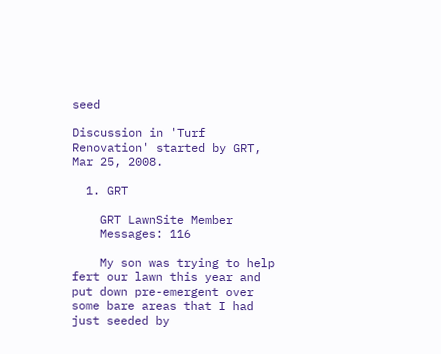seed

Discussion in 'Turf Renovation' started by GRT, Mar 25, 2008.

  1. GRT

    GRT LawnSite Member
    Messages: 116

    My son was trying to help fert our lawn this year and put down pre-emergent over some bare areas that I had just seeded by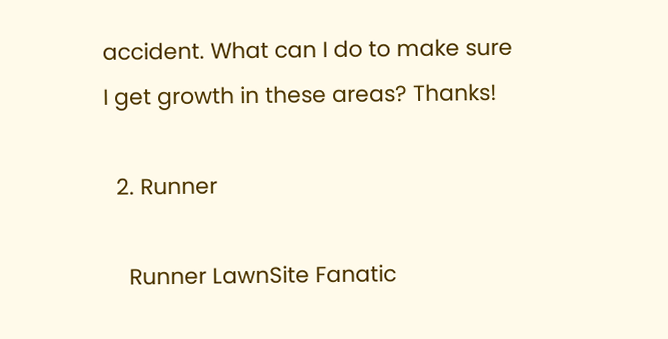accident. What can I do to make sure I get growth in these areas? Thanks!

  2. Runner

    Runner LawnSite Fanatic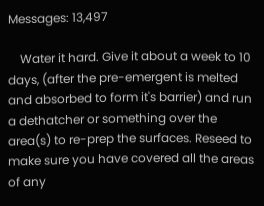Messages: 13,497

    Water it hard. Give it about a week to 10 days, (after the pre-emergent is melted and absorbed to form it's barrier) and run a dethatcher or something over the area(s) to re-prep the surfaces. Reseed to make sure you have covered all the areas of any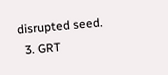disrupted seed.
  3. GRT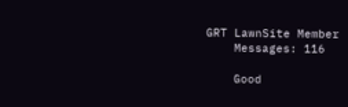GRT LawnSite Member
    Messages: 116

    Good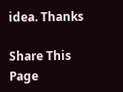idea. Thanks

Share This Page